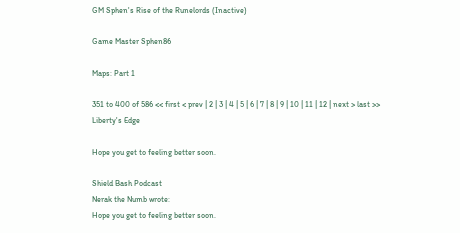GM Sphen's Rise of the Runelords (Inactive)

Game Master Sphen86

Maps: Part 1

351 to 400 of 586 << first < prev | 2 | 3 | 4 | 5 | 6 | 7 | 8 | 9 | 10 | 11 | 12 | next > last >>
Liberty's Edge

Hope you get to feeling better soon.

Shield Bash Podcast
Nerak the Numb wrote:
Hope you get to feeling better soon.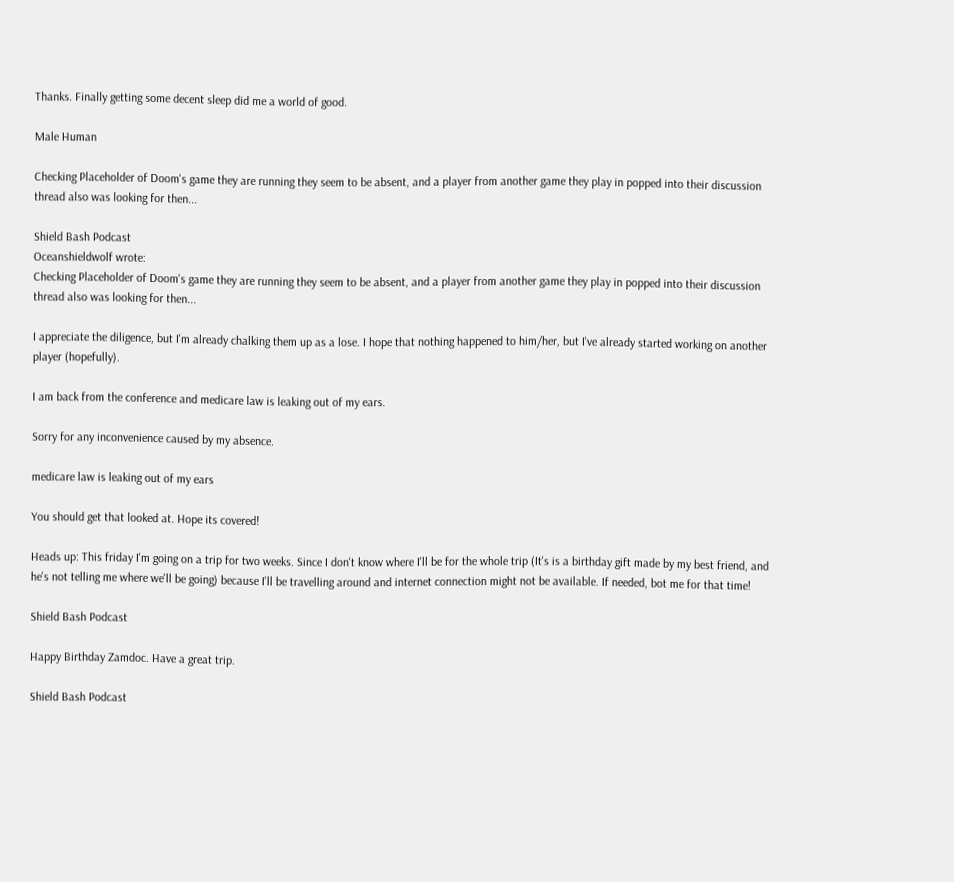Thanks. Finally getting some decent sleep did me a world of good.

Male Human

Checking Placeholder of Doom's game they are running they seem to be absent, and a player from another game they play in popped into their discussion thread also was looking for then...

Shield Bash Podcast
Oceanshieldwolf wrote:
Checking Placeholder of Doom's game they are running they seem to be absent, and a player from another game they play in popped into their discussion thread also was looking for then...

I appreciate the diligence, but I'm already chalking them up as a lose. I hope that nothing happened to him/her, but I've already started working on another player (hopefully).

I am back from the conference and medicare law is leaking out of my ears.

Sorry for any inconvenience caused by my absence.

medicare law is leaking out of my ears

You should get that looked at. Hope its covered!

Heads up: This friday I'm going on a trip for two weeks. Since I don't know where I'll be for the whole trip (It's is a birthday gift made by my best friend, and he's not telling me where we'll be going) because I'll be travelling around and internet connection might not be available. If needed, bot me for that time!

Shield Bash Podcast

Happy Birthday Zamdoc. Have a great trip.

Shield Bash Podcast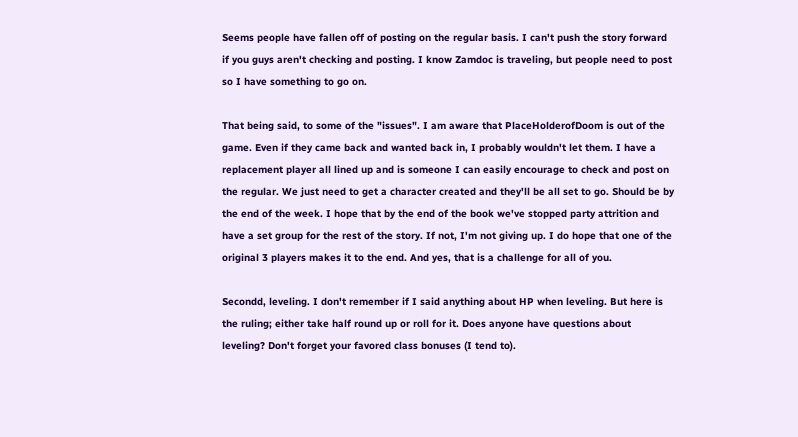Seems people have fallen off of posting on the regular basis. I can't push the story forward if you guys aren't checking and posting. I know Zamdoc is traveling, but people need to post so I have something to go on.

That being said, to some of the "issues". I am aware that PlaceHolderofDoom is out of the game. Even if they came back and wanted back in, I probably wouldn't let them. I have a replacement player all lined up and is someone I can easily encourage to check and post on the regular. We just need to get a character created and they'll be all set to go. Should be by the end of the week. I hope that by the end of the book we've stopped party attrition and have a set group for the rest of the story. If not, I'm not giving up. I do hope that one of the original 3 players makes it to the end. And yes, that is a challenge for all of you.

Secondd, leveling. I don't remember if I said anything about HP when leveling. But here is the ruling; either take half round up or roll for it. Does anyone have questions about leveling? Don't forget your favored class bonuses (I tend to).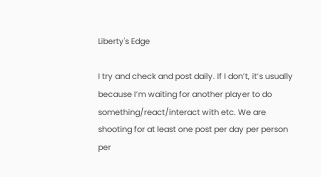Liberty's Edge

I try and check and post daily. If I don’t, it’s usually because I’m waiting for another player to do something/react/interact with etc. We are shooting for at least one post per day per person per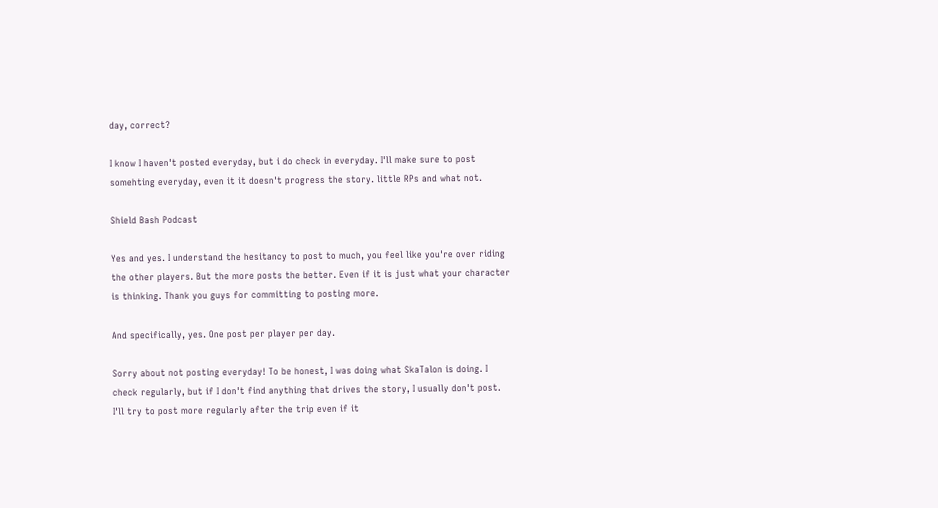day, correct?

I know I haven't posted everyday, but i do check in everyday. I'll make sure to post somehting everyday, even it it doesn't progress the story. little RPs and what not.

Shield Bash Podcast

Yes and yes. I understand the hesitancy to post to much, you feel like you're over riding the other players. But the more posts the better. Even if it is just what your character is thinking. Thank you guys for committing to posting more.

And specifically, yes. One post per player per day.

Sorry about not posting everyday! To be honest, I was doing what SkaTalon is doing. I check regularly, but if I don't find anything that drives the story, I usually don't post. I'll try to post more regularly after the trip even if it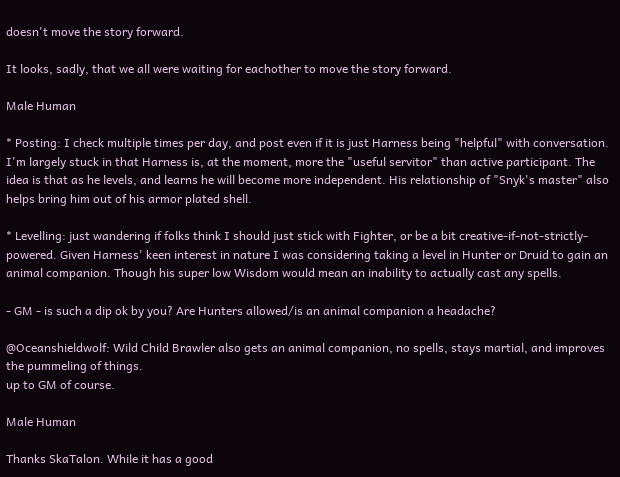doesn't move the story forward.

It looks, sadly, that we all were waiting for eachother to move the story forward.

Male Human

* Posting: I check multiple times per day, and post even if it is just Harness being "helpful" with conversation. I'm largely stuck in that Harness is, at the moment, more the "useful servitor" than active participant. The idea is that as he levels, and learns he will become more independent. His relationship of "Snyk's master" also helps bring him out of his armor plated shell.

* Levelling: just wandering if folks think I should just stick with Fighter, or be a bit creative-if-not-strictly-powered. Given Harness' keen interest in nature I was considering taking a level in Hunter or Druid to gain an animal companion. Though his super low Wisdom would mean an inability to actually cast any spells.

- GM - is such a dip ok by you? Are Hunters allowed/is an animal companion a headache?

@Oceanshieldwolf: Wild Child Brawler also gets an animal companion, no spells, stays martial, and improves the pummeling of things.
up to GM of course.

Male Human

Thanks SkaTalon. While it has a good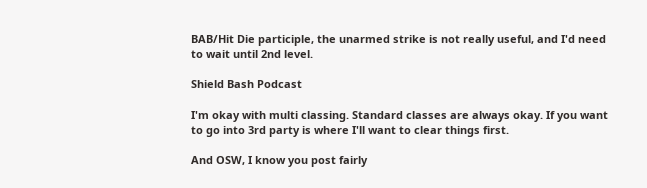BAB/Hit Die participle, the unarmed strike is not really useful, and I'd need to wait until 2nd level.

Shield Bash Podcast

I'm okay with multi classing. Standard classes are always okay. If you want to go into 3rd party is where I'll want to clear things first.

And OSW, I know you post fairly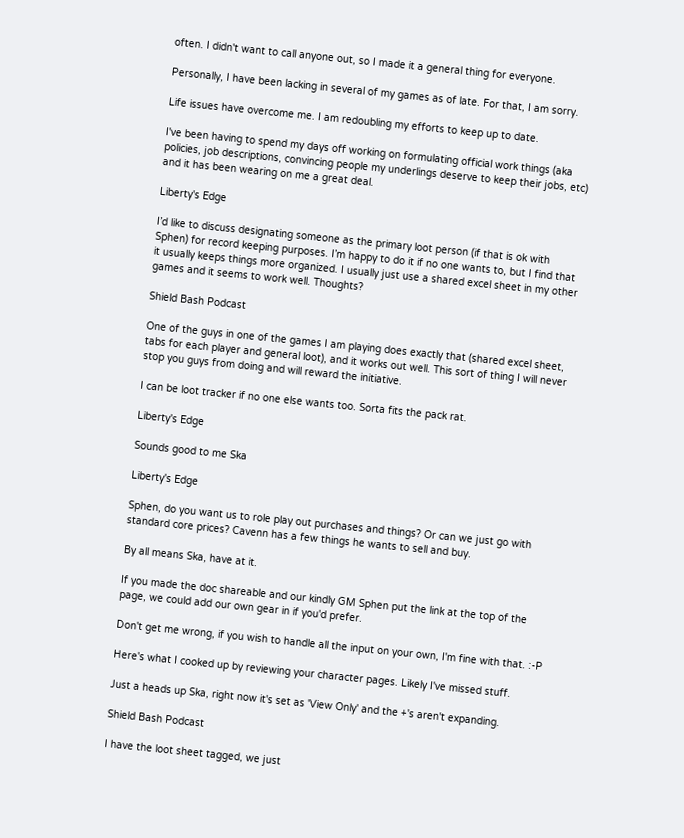often. I didn't want to call anyone out, so I made it a general thing for everyone.

Personally, I have been lacking in several of my games as of late. For that, I am sorry.

Life issues have overcome me. I am redoubling my efforts to keep up to date.

I've been having to spend my days off working on formulating official work things (aka policies, job descriptions, convincing people my underlings deserve to keep their jobs, etc) and it has been wearing on me a great deal.

Liberty's Edge

I’d like to discuss designating someone as the primary loot person (if that is ok with Sphen) for record keeping purposes. I’m happy to do it if no one wants to, but I find that it usually keeps things more organized. I usually just use a shared excel sheet in my other games and it seems to work well. Thoughts?

Shield Bash Podcast

One of the guys in one of the games I am playing does exactly that (shared excel sheet, tabs for each player and general loot), and it works out well. This sort of thing I will never stop you guys from doing and will reward the initiative.

I can be loot tracker if no one else wants too. Sorta fits the pack rat.

Liberty's Edge

Sounds good to me Ska

Liberty's Edge

Sphen, do you want us to role play out purchases and things? Or can we just go with standard core prices? Cavenn has a few things he wants to sell and buy.

By all means Ska, have at it.

If you made the doc shareable and our kindly GM Sphen put the link at the top of the page, we could add our own gear in if you'd prefer.

Don't get me wrong, if you wish to handle all the input on your own, I'm fine with that. :-P

Here's what I cooked up by reviewing your character pages. Likely I've missed stuff.

Just a heads up Ska, right now it's set as 'View Only' and the +'s aren't expanding.

Shield Bash Podcast

I have the loot sheet tagged, we just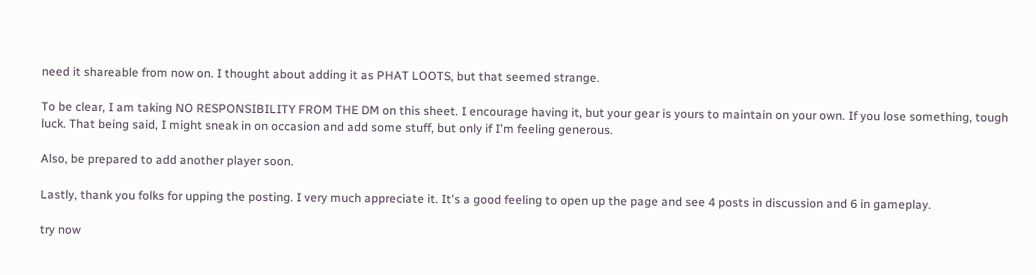need it shareable from now on. I thought about adding it as PHAT LOOTS, but that seemed strange.

To be clear, I am taking NO RESPONSIBILITY FROM THE DM on this sheet. I encourage having it, but your gear is yours to maintain on your own. If you lose something, tough luck. That being said, I might sneak in on occasion and add some stuff, but only if I'm feeling generous.

Also, be prepared to add another player soon.

Lastly, thank you folks for upping the posting. I very much appreciate it. It's a good feeling to open up the page and see 4 posts in discussion and 6 in gameplay.

try now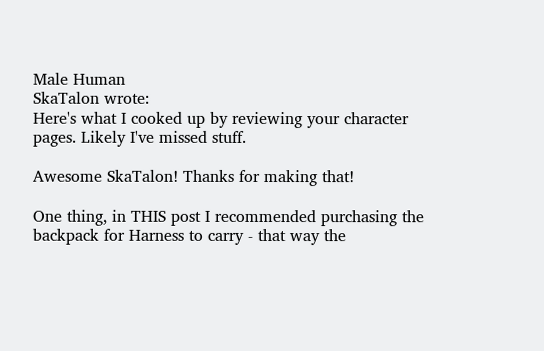Male Human
SkaTalon wrote:
Here's what I cooked up by reviewing your character pages. Likely I've missed stuff.

Awesome SkaTalon! Thanks for making that!

One thing, in THIS post I recommended purchasing the backpack for Harness to carry - that way the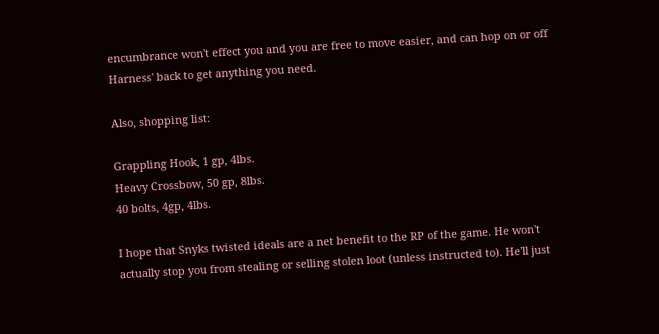encumbrance won't effect you and you are free to move easier, and can hop on or off Harness' back to get anything you need.

Also, shopping list:

Grappling Hook, 1 gp, 4lbs.
Heavy Crossbow, 50 gp, 8lbs.
40 bolts, 4gp, 4lbs.

I hope that Snyks twisted ideals are a net benefit to the RP of the game. He won't actually stop you from stealing or selling stolen loot (unless instructed to). He'll just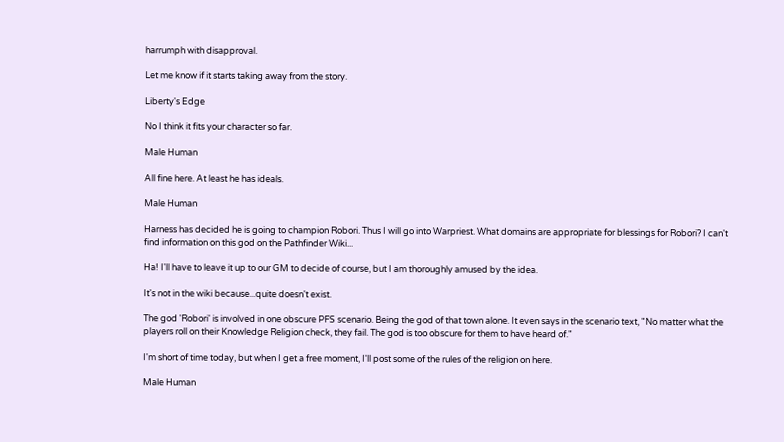harrumph with disapproval.

Let me know if it starts taking away from the story.

Liberty's Edge

No I think it fits your character so far.

Male Human

All fine here. At least he has ideals.

Male Human

Harness has decided he is going to champion Robori. Thus I will go into Warpriest. What domains are appropriate for blessings for Robori? I can't find information on this god on the Pathfinder Wiki...

Ha! I'll have to leave it up to our GM to decide of course, but I am thoroughly amused by the idea.

It's not in the wiki because...quite doesn't exist.

The god 'Robori' is involved in one obscure PFS scenario. Being the god of that town alone. It even says in the scenario text, "No matter what the players roll on their Knowledge Religion check, they fail. The god is too obscure for them to have heard of."

I'm short of time today, but when I get a free moment, I'll post some of the rules of the religion on here.

Male Human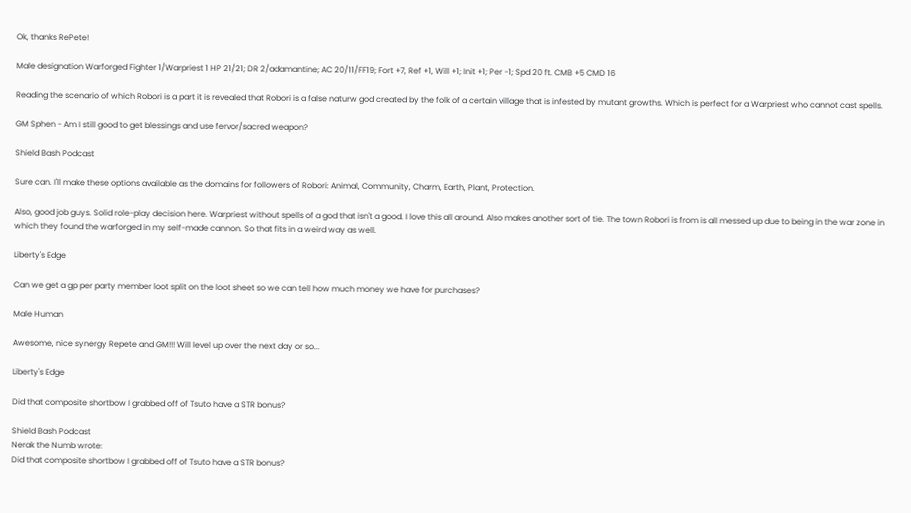Ok, thanks RePete!

Male designation Warforged Fighter 1/Warpriest 1 HP 21/21; DR 2/adamantine; AC 20/11/FF19; Fort +7, Ref +1, Will +1; Init +1; Per -1; Spd 20 ft. CMB +5 CMD 16

Reading the scenario of which Robori is a part it is revealed that Robori is a false naturw god created by the folk of a certain village that is infested by mutant growths. Which is perfect for a Warpriest who cannot cast spells.

GM Sphen - Am I still good to get blessings and use fervor/sacred weapon?

Shield Bash Podcast

Sure can. I'll make these options available as the domains for followers of Robori: Animal, Community, Charm, Earth, Plant, Protection.

Also, good job guys. Solid role-play decision here. Warpriest without spells of a god that isn't a good. I love this all around. Also makes another sort of tie. The town Robori is from is all messed up due to being in the war zone in which they found the warforged in my self-made cannon. So that fits in a weird way as well.

Liberty's Edge

Can we get a gp per party member loot split on the loot sheet so we can tell how much money we have for purchases?

Male Human

Awesome, nice synergy Repete and GM!!! Will level up over the next day or so...

Liberty's Edge

Did that composite shortbow I grabbed off of Tsuto have a STR bonus?

Shield Bash Podcast
Nerak the Numb wrote:
Did that composite shortbow I grabbed off of Tsuto have a STR bonus?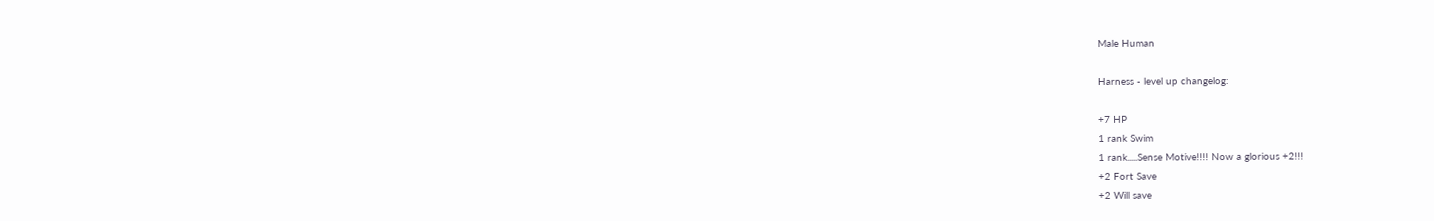Male Human

Harness - level up changelog:

+7 HP
1 rank Swim
1 rank.....Sense Motive!!!! Now a glorious +2!!!
+2 Fort Save
+2 Will save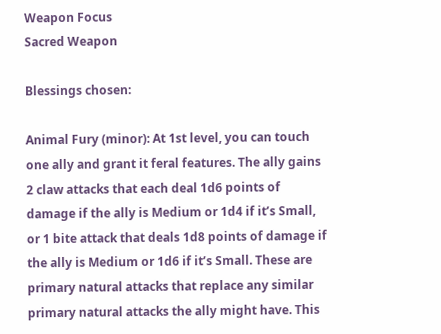Weapon Focus
Sacred Weapon

Blessings chosen:

Animal Fury (minor): At 1st level, you can touch one ally and grant it feral features. The ally gains 2 claw attacks that each deal 1d6 points of damage if the ally is Medium or 1d4 if it’s Small, or 1 bite attack that deals 1d8 points of damage if the ally is Medium or 1d6 if it’s Small. These are primary natural attacks that replace any similar primary natural attacks the ally might have. This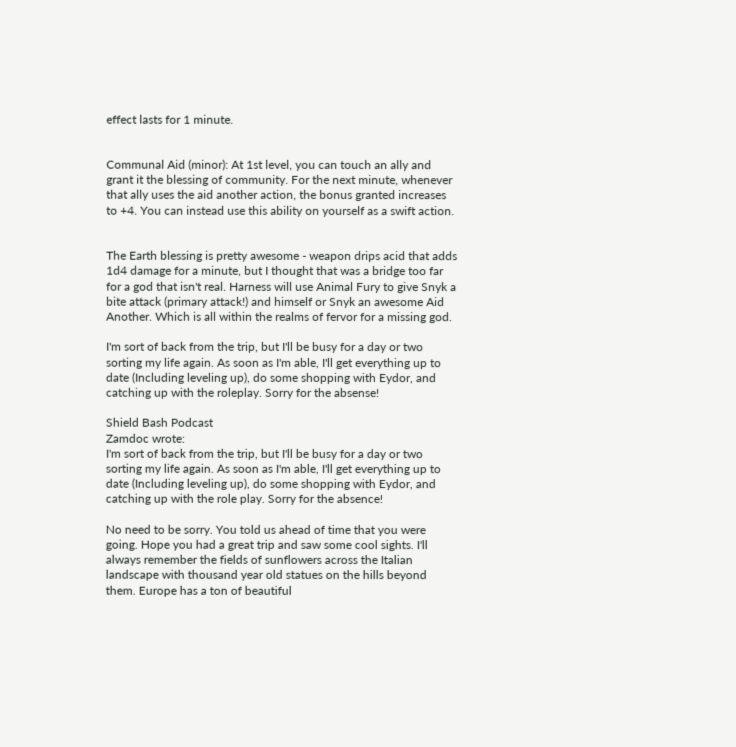effect lasts for 1 minute.


Communal Aid (minor): At 1st level, you can touch an ally and grant it the blessing of community. For the next minute, whenever that ally uses the aid another action, the bonus granted increases to +4. You can instead use this ability on yourself as a swift action.


The Earth blessing is pretty awesome - weapon drips acid that adds 1d4 damage for a minute, but I thought that was a bridge too far for a god that isn't real. Harness will use Animal Fury to give Snyk a bite attack (primary attack!) and himself or Snyk an awesome Aid Another. Which is all within the realms of fervor for a missing god.

I'm sort of back from the trip, but I'll be busy for a day or two sorting my life again. As soon as I'm able, I'll get everything up to date (Including leveling up), do some shopping with Eydor, and catching up with the roleplay. Sorry for the absense!

Shield Bash Podcast
Zamdoc wrote:
I'm sort of back from the trip, but I'll be busy for a day or two sorting my life again. As soon as I'm able, I'll get everything up to date (Including leveling up), do some shopping with Eydor, and catching up with the role play. Sorry for the absence!

No need to be sorry. You told us ahead of time that you were going. Hope you had a great trip and saw some cool sights. I'll always remember the fields of sunflowers across the Italian landscape with thousand year old statues on the hills beyond them. Europe has a ton of beautiful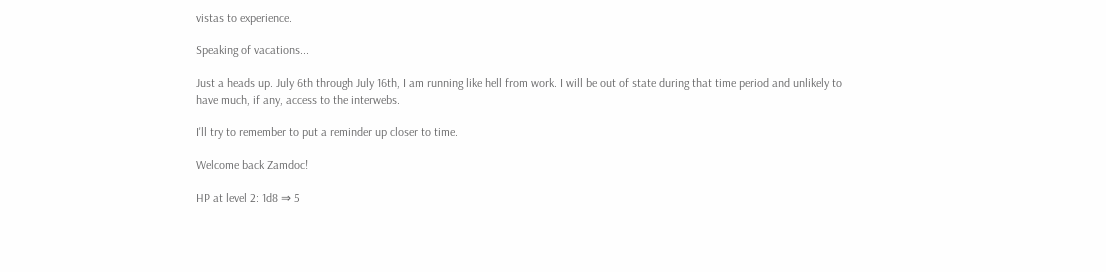vistas to experience.

Speaking of vacations...

Just a heads up. July 6th through July 16th, I am running like hell from work. I will be out of state during that time period and unlikely to have much, if any, access to the interwebs.

I'll try to remember to put a reminder up closer to time.

Welcome back Zamdoc!

HP at level 2: 1d8 ⇒ 5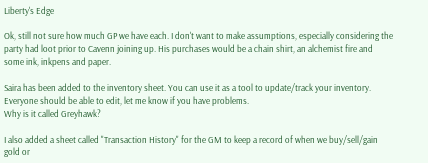Liberty's Edge

Ok, still not sure how much GP we have each. I don't want to make assumptions, especially considering the party had loot prior to Cavenn joining up. His purchases would be a chain shirt, an alchemist fire and some ink, inkpens and paper.

Saira has been added to the inventory sheet. You can use it as a tool to update/track your inventory. Everyone should be able to edit, let me know if you have problems.
Why is it called Greyhawk?

I also added a sheet called "Transaction History" for the GM to keep a record of when we buy/sell/gain gold or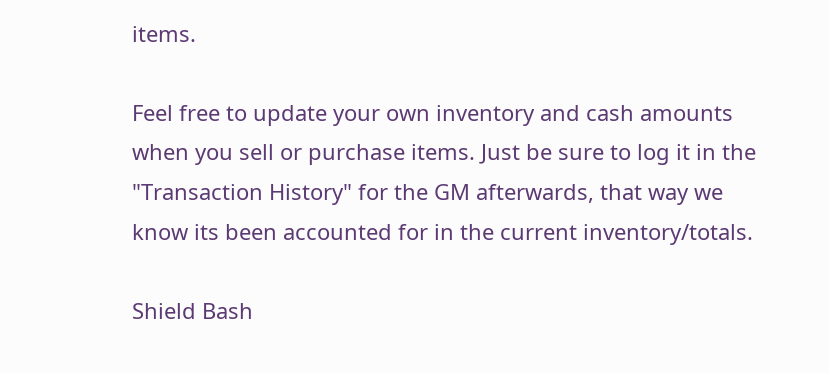items.

Feel free to update your own inventory and cash amounts when you sell or purchase items. Just be sure to log it in the "Transaction History" for the GM afterwards, that way we know its been accounted for in the current inventory/totals.

Shield Bash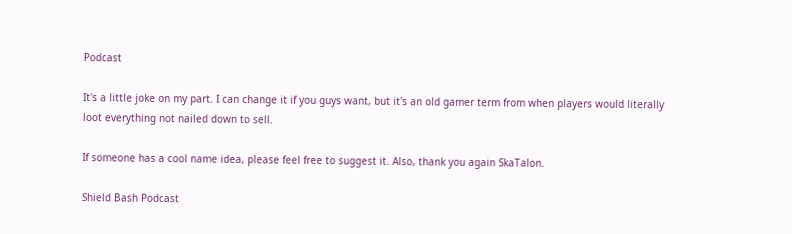Podcast

It's a little joke on my part. I can change it if you guys want, but it's an old gamer term from when players would literally loot everything not nailed down to sell.

If someone has a cool name idea, please feel free to suggest it. Also, thank you again SkaTalon.

Shield Bash Podcast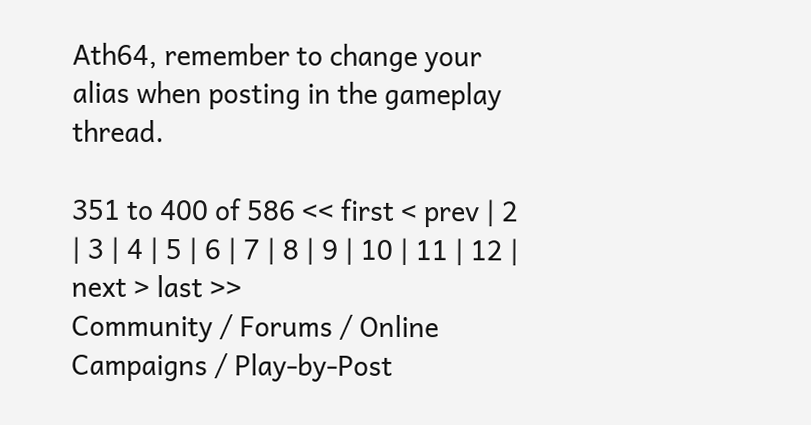Ath64, remember to change your alias when posting in the gameplay thread.

351 to 400 of 586 << first < prev | 2 | 3 | 4 | 5 | 6 | 7 | 8 | 9 | 10 | 11 | 12 | next > last >>
Community / Forums / Online Campaigns / Play-by-Post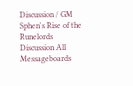Discussion / GM Sphen's Rise of the Runelords Discussion All Messageboards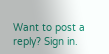Want to post a reply? Sign in.